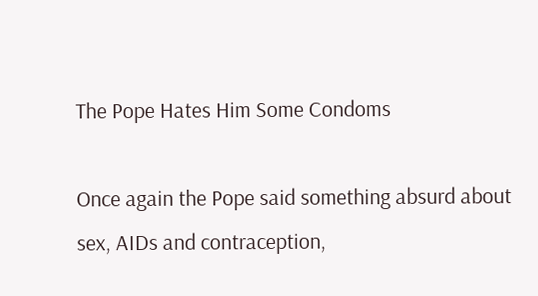The Pope Hates Him Some Condoms

Once again the Pope said something absurd about sex, AIDs and contraception,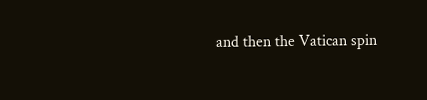and then the Vatican spin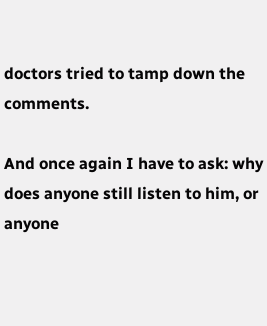doctors tried to tamp down the comments.

And once again I have to ask: why does anyone still listen to him, or anyone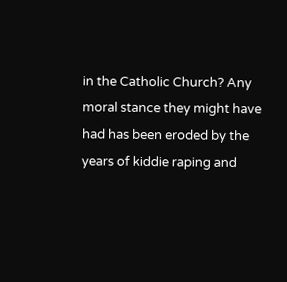in the Catholic Church? Any moral stance they might have had has been eroded by the years of kiddie raping and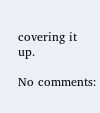covering it up.

No comments: